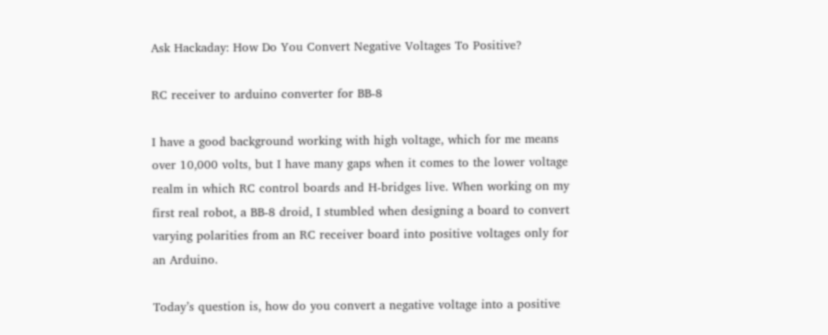Ask Hackaday: How Do You Convert Negative Voltages To Positive?

RC receiver to arduino converter for BB-8

I have a good background working with high voltage, which for me means over 10,000 volts, but I have many gaps when it comes to the lower voltage realm in which RC control boards and H-bridges live. When working on my first real robot, a BB-8 droid, I stumbled when designing a board to convert varying polarities from an RC receiver board into positive voltages only for an Arduino.

Today’s question is, how do you convert a negative voltage into a positive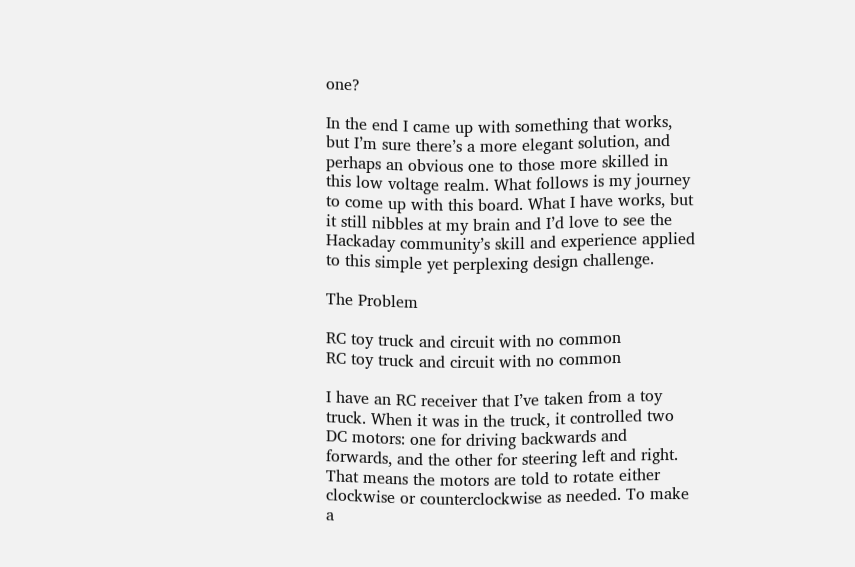one?

In the end I came up with something that works, but I’m sure there’s a more elegant solution, and perhaps an obvious one to those more skilled in this low voltage realm. What follows is my journey to come up with this board. What I have works, but it still nibbles at my brain and I’d love to see the Hackaday community’s skill and experience applied to this simple yet perplexing design challenge.

The Problem

RC toy truck and circuit with no common
RC toy truck and circuit with no common

I have an RC receiver that I’ve taken from a toy truck. When it was in the truck, it controlled two DC motors: one for driving backwards and forwards, and the other for steering left and right. That means the motors are told to rotate either clockwise or counterclockwise as needed. To make a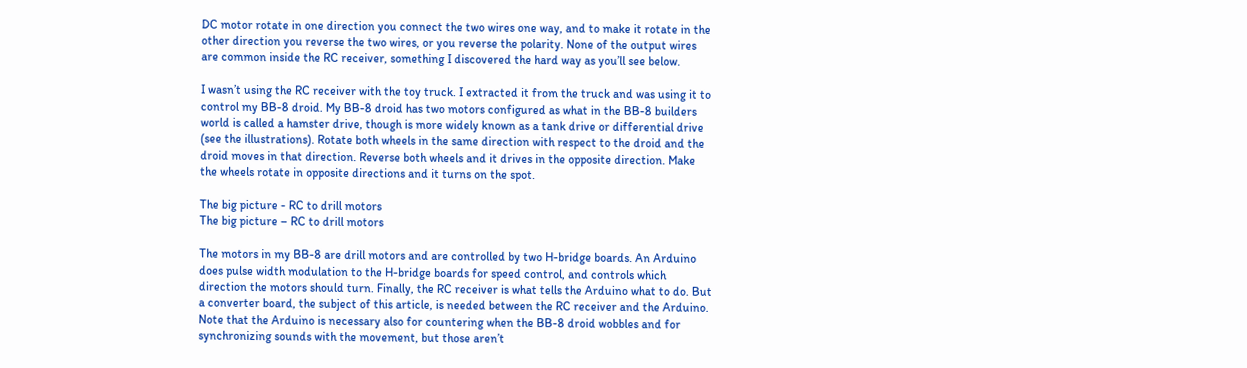DC motor rotate in one direction you connect the two wires one way, and to make it rotate in the other direction you reverse the two wires, or you reverse the polarity. None of the output wires are common inside the RC receiver, something I discovered the hard way as you’ll see below.

I wasn’t using the RC receiver with the toy truck. I extracted it from the truck and was using it to control my BB-8 droid. My BB-8 droid has two motors configured as what in the BB-8 builders world is called a hamster drive, though is more widely known as a tank drive or differential drive (see the illustrations). Rotate both wheels in the same direction with respect to the droid and the droid moves in that direction. Reverse both wheels and it drives in the opposite direction. Make the wheels rotate in opposite directions and it turns on the spot.

The big picture - RC to drill motors
The big picture – RC to drill motors

The motors in my BB-8 are drill motors and are controlled by two H-bridge boards. An Arduino does pulse width modulation to the H-bridge boards for speed control, and controls which direction the motors should turn. Finally, the RC receiver is what tells the Arduino what to do. But a converter board, the subject of this article, is needed between the RC receiver and the Arduino. Note that the Arduino is necessary also for countering when the BB-8 droid wobbles and for synchronizing sounds with the movement, but those aren’t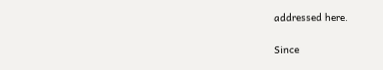addressed here.

Since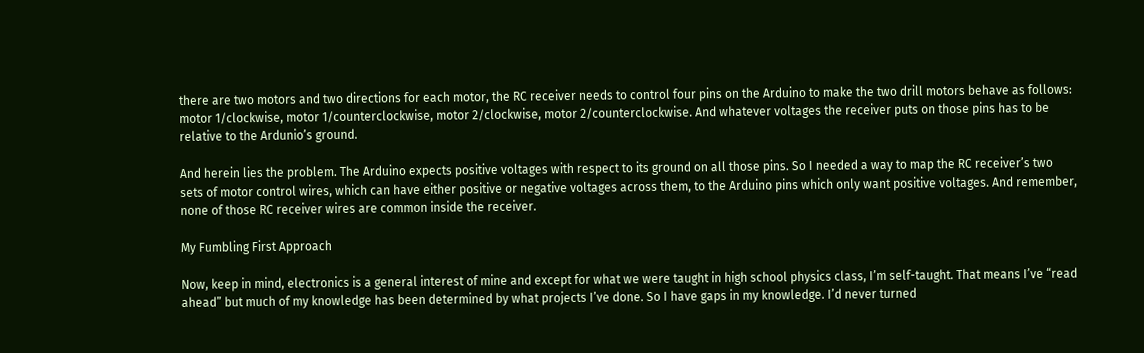there are two motors and two directions for each motor, the RC receiver needs to control four pins on the Arduino to make the two drill motors behave as follows: motor 1/clockwise, motor 1/counterclockwise, motor 2/clockwise, motor 2/counterclockwise. And whatever voltages the receiver puts on those pins has to be relative to the Ardunio’s ground.

And herein lies the problem. The Arduino expects positive voltages with respect to its ground on all those pins. So I needed a way to map the RC receiver’s two sets of motor control wires, which can have either positive or negative voltages across them, to the Arduino pins which only want positive voltages. And remember, none of those RC receiver wires are common inside the receiver.

My Fumbling First Approach

Now, keep in mind, electronics is a general interest of mine and except for what we were taught in high school physics class, I’m self-taught. That means I’ve “read ahead” but much of my knowledge has been determined by what projects I’ve done. So I have gaps in my knowledge. I’d never turned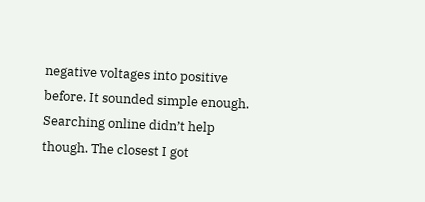negative voltages into positive before. It sounded simple enough. Searching online didn’t help though. The closest I got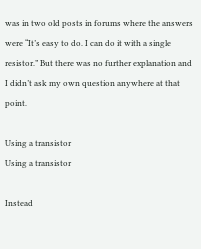was in two old posts in forums where the answers were “It’s easy to do. I can do it with a single resistor.” But there was no further explanation and I didn’t ask my own question anywhere at that point.

Using a transistor
Using a transistor

Instead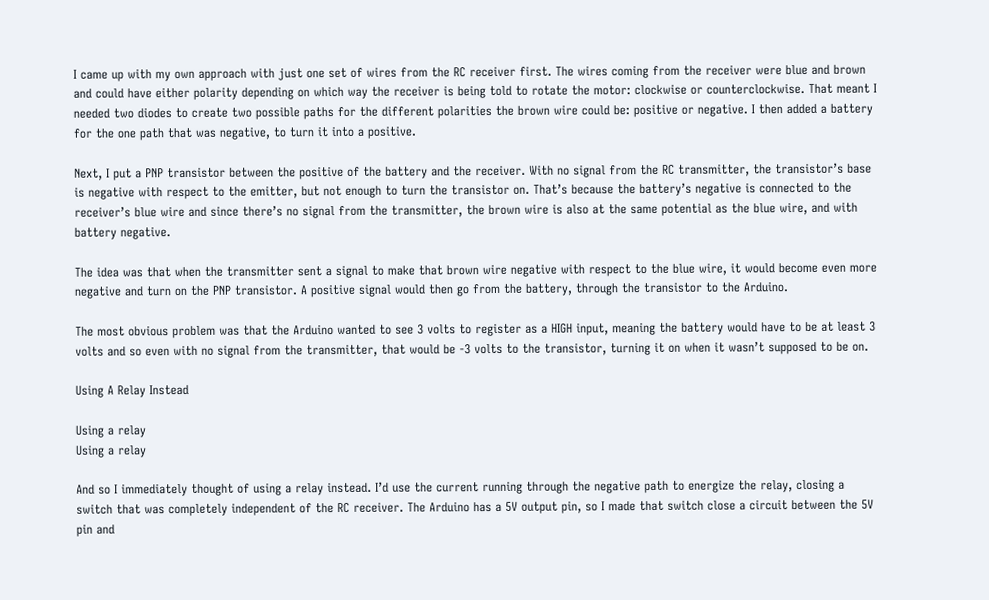I came up with my own approach with just one set of wires from the RC receiver first. The wires coming from the receiver were blue and brown and could have either polarity depending on which way the receiver is being told to rotate the motor: clockwise or counterclockwise. That meant I needed two diodes to create two possible paths for the different polarities the brown wire could be: positive or negative. I then added a battery for the one path that was negative, to turn it into a positive.

Next, I put a PNP transistor between the positive of the battery and the receiver. With no signal from the RC transmitter, the transistor’s base is negative with respect to the emitter, but not enough to turn the transistor on. That’s because the battery’s negative is connected to the receiver’s blue wire and since there’s no signal from the transmitter, the brown wire is also at the same potential as the blue wire, and with battery negative.

The idea was that when the transmitter sent a signal to make that brown wire negative with respect to the blue wire, it would become even more negative and turn on the PNP transistor. A positive signal would then go from the battery, through the transistor to the Arduino.

The most obvious problem was that the Arduino wanted to see 3 volts to register as a HIGH input, meaning the battery would have to be at least 3 volts and so even with no signal from the transmitter, that would be -3 volts to the transistor, turning it on when it wasn’t supposed to be on.

Using A Relay Instead

Using a relay
Using a relay

And so I immediately thought of using a relay instead. I’d use the current running through the negative path to energize the relay, closing a switch that was completely independent of the RC receiver. The Arduino has a 5V output pin, so I made that switch close a circuit between the 5V pin and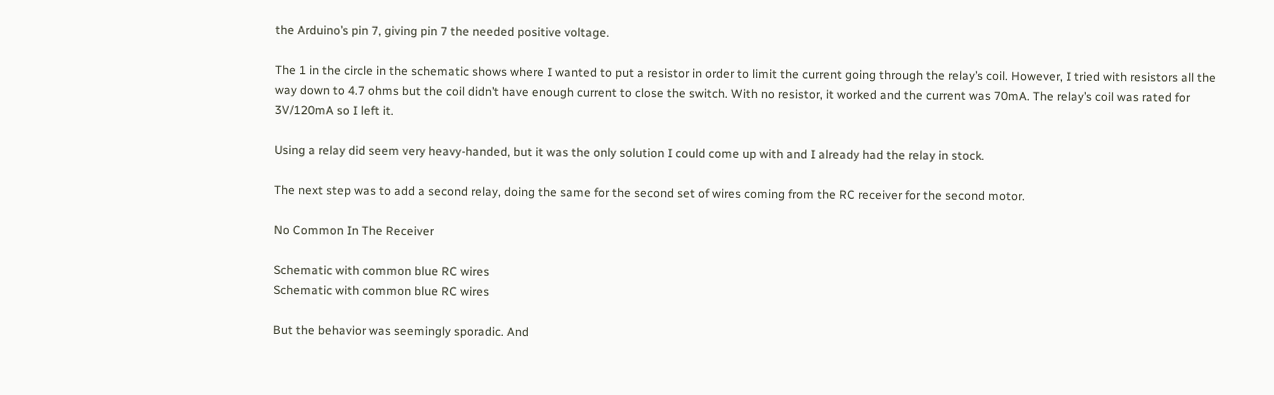the Arduino’s pin 7, giving pin 7 the needed positive voltage.

The 1 in the circle in the schematic shows where I wanted to put a resistor in order to limit the current going through the relay’s coil. However, I tried with resistors all the way down to 4.7 ohms but the coil didn’t have enough current to close the switch. With no resistor, it worked and the current was 70mA. The relay’s coil was rated for 3V/120mA so I left it.

Using a relay did seem very heavy-handed, but it was the only solution I could come up with and I already had the relay in stock.

The next step was to add a second relay, doing the same for the second set of wires coming from the RC receiver for the second motor.

No Common In The Receiver

Schematic with common blue RC wires
Schematic with common blue RC wires

But the behavior was seemingly sporadic. And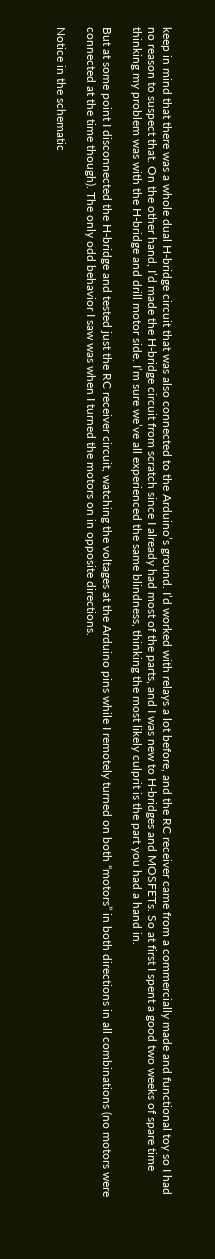keep in mind that there was a whole dual H-bridge circuit that was also connected to the Arduino’s ground. I’d worked with relays a lot before, and the RC receiver came from a commercially made and functional toy so I had no reason to suspect that. On the other hand, I’d made the H-bridge circuit from scratch since I already had most of the parts, and I was new to H-bridges and MOSFETs. So at first I spent a good two weeks of spare time thinking my problem was with the H-bridge and drill motor side. I’m sure we’ve all experienced the same blindness, thinking the most likely culprit is the part you had a hand in.

But at some point I disconnected the H-bridge and tested just the RC receiver circuit, watching the voltages at the Arduino pins while I remotely turned on both “motors” in both directions in all combinations (no motors were connected at the time though). The only odd behavior I saw was when I turned the motors on in opposite directions.

Notice in the schematic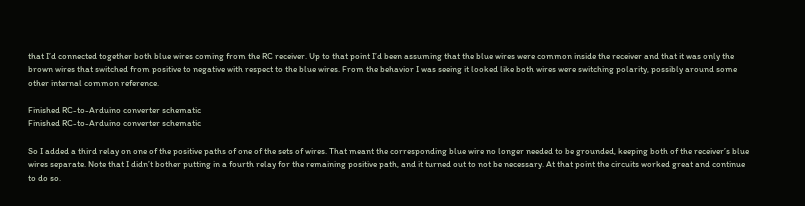that I’d connected together both blue wires coming from the RC receiver. Up to that point I’d been assuming that the blue wires were common inside the receiver and that it was only the brown wires that switched from positive to negative with respect to the blue wires. From the behavior I was seeing it looked like both wires were switching polarity, possibly around some other internal common reference.

Finished RC-to-Arduino converter schematic
Finished RC-to-Arduino converter schematic

So I added a third relay on one of the positive paths of one of the sets of wires. That meant the corresponding blue wire no longer needed to be grounded, keeping both of the receiver’s blue wires separate. Note that I didn’t bother putting in a fourth relay for the remaining positive path, and it turned out to not be necessary. At that point the circuits worked great and continue to do so.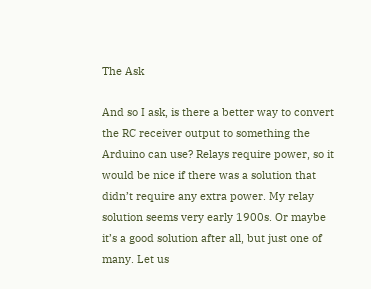The Ask

And so I ask, is there a better way to convert the RC receiver output to something the Arduino can use? Relays require power, so it would be nice if there was a solution that didn’t require any extra power. My relay solution seems very early 1900s. Or maybe it’s a good solution after all, but just one of many. Let us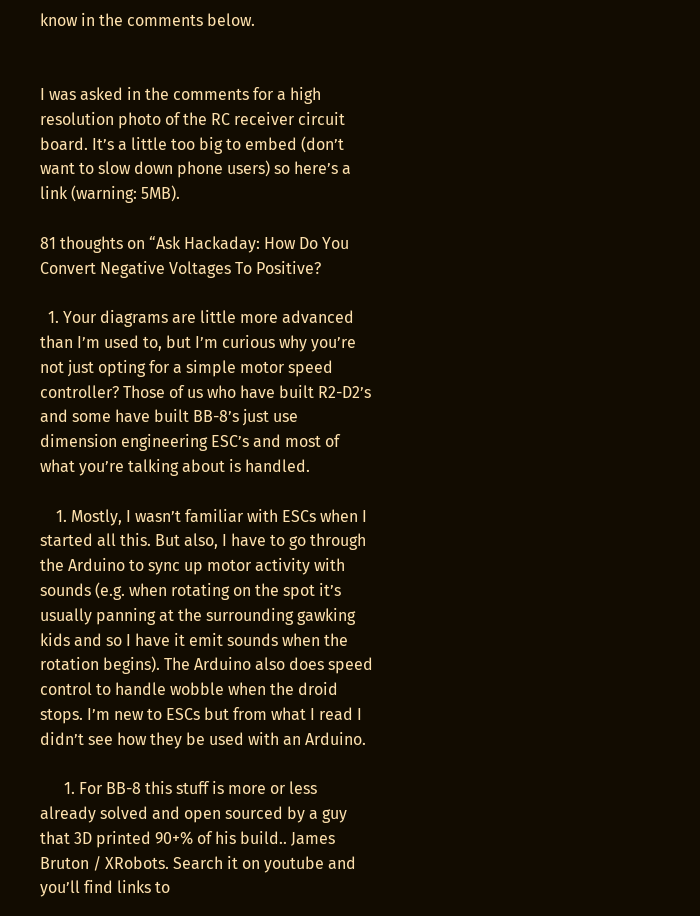know in the comments below.


I was asked in the comments for a high resolution photo of the RC receiver circuit board. It’s a little too big to embed (don’t want to slow down phone users) so here’s a link (warning: 5MB).

81 thoughts on “Ask Hackaday: How Do You Convert Negative Voltages To Positive?

  1. Your diagrams are little more advanced than I’m used to, but I’m curious why you’re not just opting for a simple motor speed controller? Those of us who have built R2-D2’s and some have built BB-8’s just use dimension engineering ESC’s and most of what you’re talking about is handled.

    1. Mostly, I wasn’t familiar with ESCs when I started all this. But also, I have to go through the Arduino to sync up motor activity with sounds (e.g. when rotating on the spot it’s usually panning at the surrounding gawking kids and so I have it emit sounds when the rotation begins). The Arduino also does speed control to handle wobble when the droid stops. I’m new to ESCs but from what I read I didn’t see how they be used with an Arduino.

      1. For BB-8 this stuff is more or less already solved and open sourced by a guy that 3D printed 90+% of his build.. James Bruton / XRobots. Search it on youtube and you’ll find links to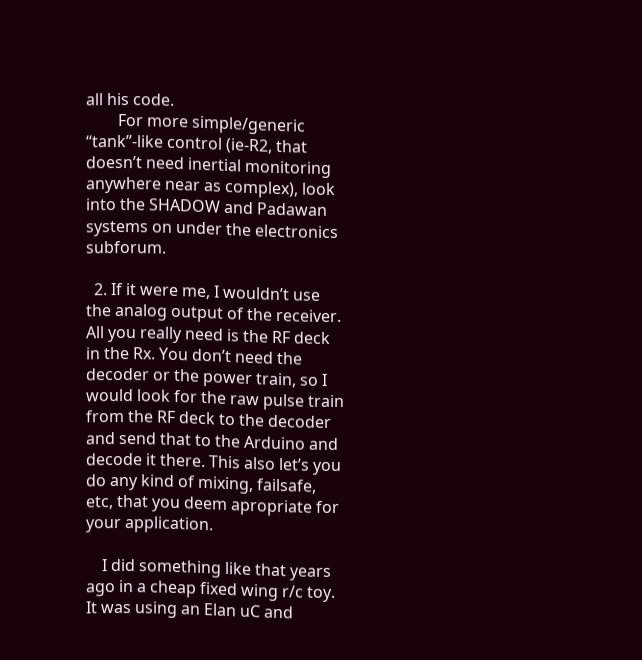all his code.
        For more simple/generic “tank”-like control (ie-R2, that doesn’t need inertial monitoring anywhere near as complex), look into the SHADOW and Padawan systems on under the electronics subforum.

  2. If it were me, I wouldn’t use the analog output of the receiver. All you really need is the RF deck in the Rx. You don’t need the decoder or the power train, so I would look for the raw pulse train from the RF deck to the decoder and send that to the Arduino and decode it there. This also let’s you do any kind of mixing, failsafe, etc, that you deem apropriate for your application.

    I did something like that years ago in a cheap fixed wing r/c toy. It was using an Elan uC and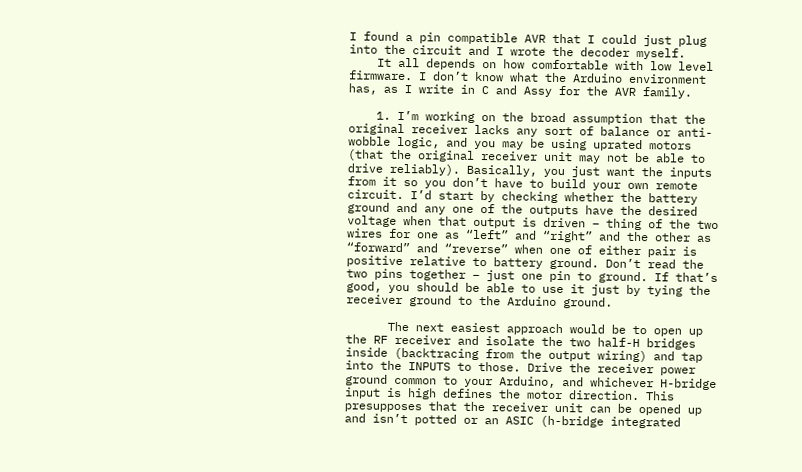I found a pin compatible AVR that I could just plug into the circuit and I wrote the decoder myself.
    It all depends on how comfortable with low level firmware. I don’t know what the Arduino environment has, as I write in C and Assy for the AVR family.

    1. I’m working on the broad assumption that the original receiver lacks any sort of balance or anti-wobble logic, and you may be using uprated motors (that the original receiver unit may not be able to drive reliably). Basically, you just want the inputs from it so you don’t have to build your own remote circuit. I’d start by checking whether the battery ground and any one of the outputs have the desired voltage when that output is driven – thing of the two wires for one as “left” and “right” and the other as “forward” and “reverse” when one of either pair is positive relative to battery ground. Don’t read the two pins together – just one pin to ground. If that’s good, you should be able to use it just by tying the receiver ground to the Arduino ground.

      The next easiest approach would be to open up the RF receiver and isolate the two half-H bridges inside (backtracing from the output wiring) and tap into the INPUTS to those. Drive the receiver power ground common to your Arduino, and whichever H-bridge input is high defines the motor direction. This presupposes that the receiver unit can be opened up and isn’t potted or an ASIC (h-bridge integrated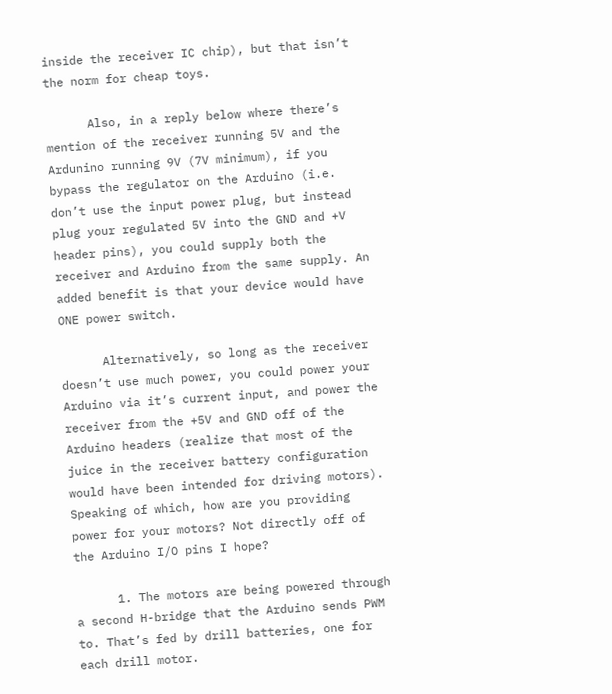inside the receiver IC chip), but that isn’t the norm for cheap toys.

      Also, in a reply below where there’s mention of the receiver running 5V and the Ardunino running 9V (7V minimum), if you bypass the regulator on the Arduino (i.e. don’t use the input power plug, but instead plug your regulated 5V into the GND and +V header pins), you could supply both the receiver and Arduino from the same supply. An added benefit is that your device would have ONE power switch.

      Alternatively, so long as the receiver doesn’t use much power, you could power your Arduino via it’s current input, and power the receiver from the +5V and GND off of the Arduino headers (realize that most of the juice in the receiver battery configuration would have been intended for driving motors). Speaking of which, how are you providing power for your motors? Not directly off of the Arduino I/O pins I hope?

      1. The motors are being powered through a second H-bridge that the Arduino sends PWM to. That’s fed by drill batteries, one for each drill motor.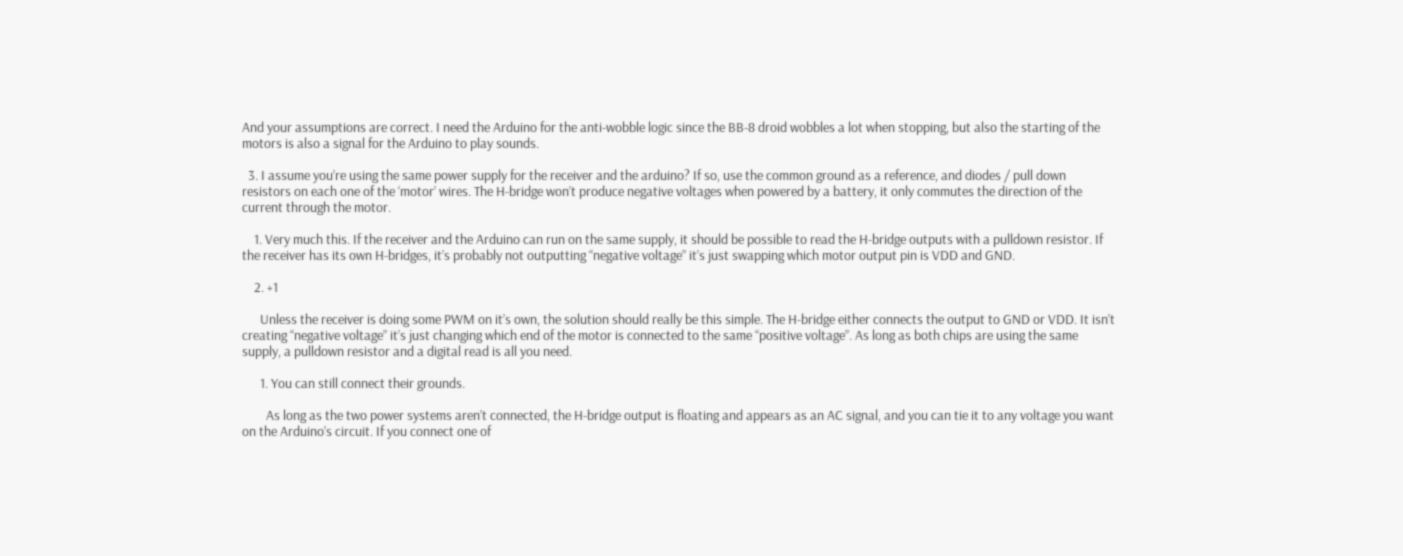And your assumptions are correct. I need the Arduino for the anti-wobble logic since the BB-8 droid wobbles a lot when stopping, but also the starting of the motors is also a signal for the Arduino to play sounds.

  3. I assume you’re using the same power supply for the receiver and the arduino? If so, use the common ground as a reference, and diodes / pull down resistors on each one of the ‘motor’ wires. The H-bridge won’t produce negative voltages when powered by a battery, it only commutes the direction of the current through the motor.

    1. Very much this. If the receiver and the Arduino can run on the same supply, it should be possible to read the H-bridge outputs with a pulldown resistor. If the receiver has its own H-bridges, it’s probably not outputting “negative voltage” it’s just swapping which motor output pin is VDD and GND.

    2. +1

      Unless the receiver is doing some PWM on it’s own, the solution should really be this simple. The H-bridge either connects the output to GND or VDD. It isn’t creating “negative voltage” it’s just changing which end of the motor is connected to the same “positive voltage”. As long as both chips are using the same supply, a pulldown resistor and a digital read is all you need.

      1. You can still connect their grounds.

        As long as the two power systems aren’t connected, the H-bridge output is floating and appears as an AC signal, and you can tie it to any voltage you want on the Arduino’s circuit. If you connect one of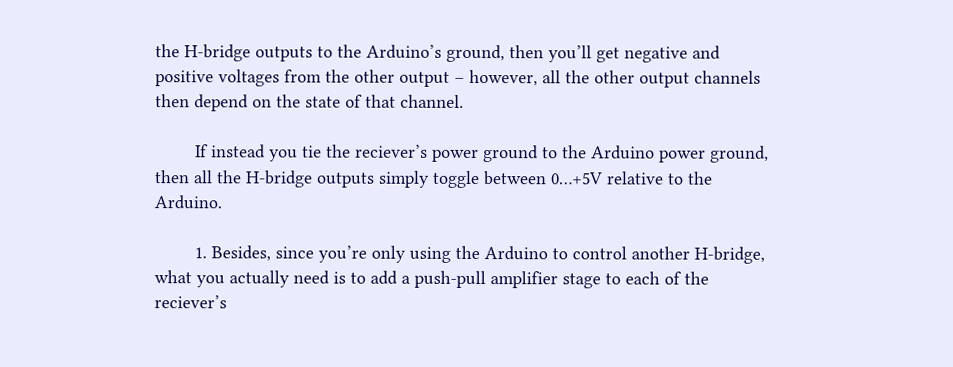the H-bridge outputs to the Arduino’s ground, then you’ll get negative and positive voltages from the other output – however, all the other output channels then depend on the state of that channel.

        If instead you tie the reciever’s power ground to the Arduino power ground, then all the H-bridge outputs simply toggle between 0…+5V relative to the Arduino.

        1. Besides, since you’re only using the Arduino to control another H-bridge, what you actually need is to add a push-pull amplifier stage to each of the reciever’s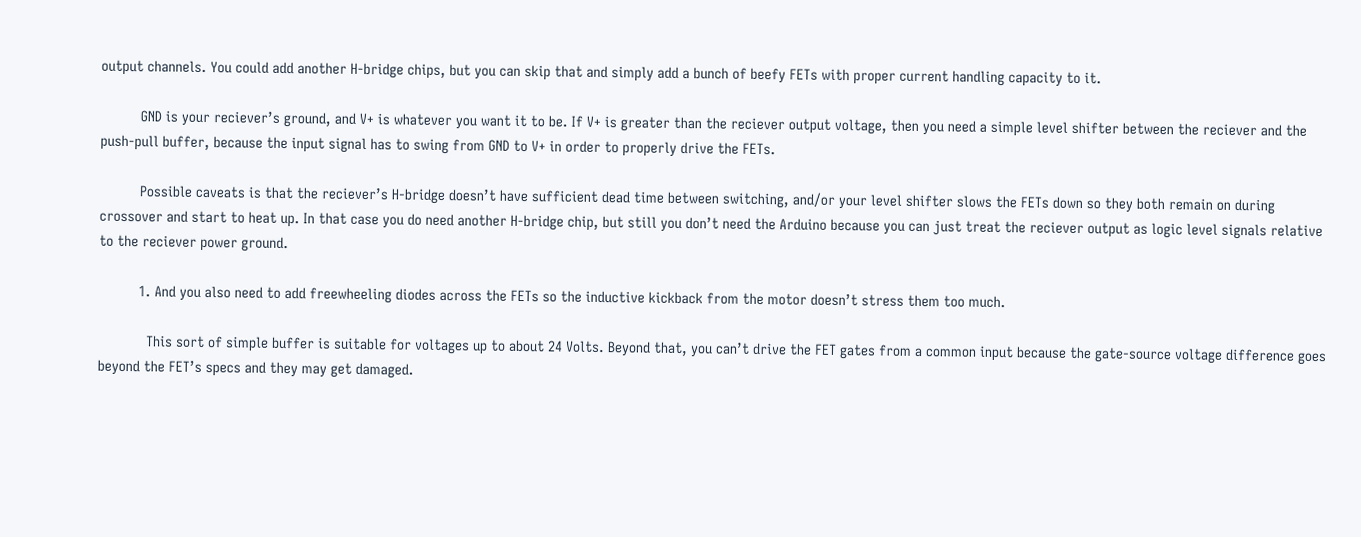output channels. You could add another H-bridge chips, but you can skip that and simply add a bunch of beefy FETs with proper current handling capacity to it.

          GND is your reciever’s ground, and V+ is whatever you want it to be. If V+ is greater than the reciever output voltage, then you need a simple level shifter between the reciever and the push-pull buffer, because the input signal has to swing from GND to V+ in order to properly drive the FETs.

          Possible caveats is that the reciever’s H-bridge doesn’t have sufficient dead time between switching, and/or your level shifter slows the FETs down so they both remain on during crossover and start to heat up. In that case you do need another H-bridge chip, but still you don’t need the Arduino because you can just treat the reciever output as logic level signals relative to the reciever power ground.

          1. And you also need to add freewheeling diodes across the FETs so the inductive kickback from the motor doesn’t stress them too much.

            This sort of simple buffer is suitable for voltages up to about 24 Volts. Beyond that, you can’t drive the FET gates from a common input because the gate-source voltage difference goes beyond the FET’s specs and they may get damaged.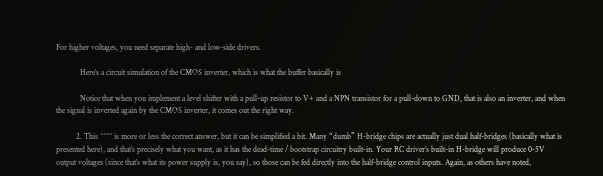For higher voltages, you need separate high- and low-side drivers.

            Here’s a circuit simulation of the CMOS inverter, which is what the buffer basically is

            Notice that when you implement a level shifter with a pull-up resistor to V+ and a NPN transistor for a pull-down to GND, that is also an inverter, and when the signal is inverted again by the CMOS inverter, it comes out the right way.

          2. This ^^^^ is more or less the correct answer, but it can be simplified a bit. Many “dumb” H-bridge chips are actually just dual half-bridges (basically what is presented here), and that’s precisely what you want, as it has the dead-time / bootstrap circuitry built-in. Your RC driver’s built-in H-bridge will produce 0-5V output voltages (since that’s what its power supply is, you say), so those can be fed directly into the half-bridge control inputs. Again, as others have noted,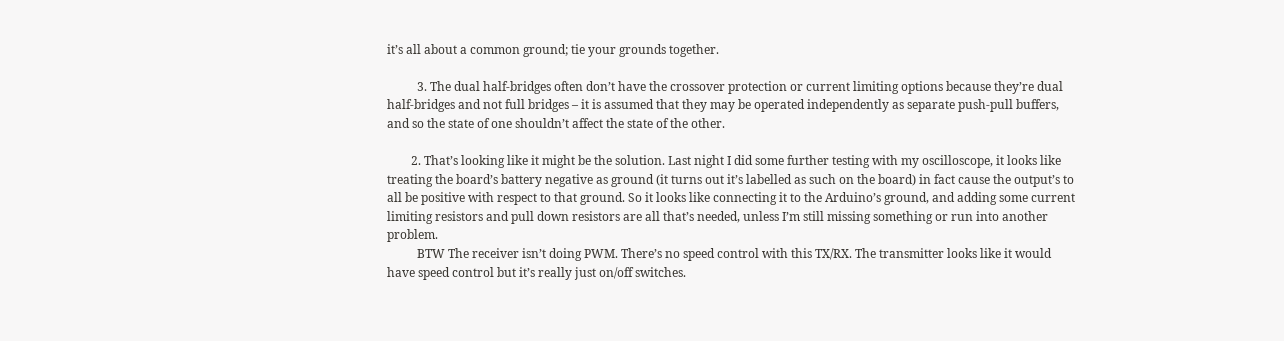it’s all about a common ground; tie your grounds together.

          3. The dual half-bridges often don’t have the crossover protection or current limiting options because they’re dual half-bridges and not full bridges – it is assumed that they may be operated independently as separate push-pull buffers, and so the state of one shouldn’t affect the state of the other.

        2. That’s looking like it might be the solution. Last night I did some further testing with my oscilloscope, it looks like treating the board’s battery negative as ground (it turns out it’s labelled as such on the board) in fact cause the output’s to all be positive with respect to that ground. So it looks like connecting it to the Arduino’s ground, and adding some current limiting resistors and pull down resistors are all that’s needed, unless I’m still missing something or run into another problem.
          BTW The receiver isn’t doing PWM. There’s no speed control with this TX/RX. The transmitter looks like it would have speed control but it’s really just on/off switches.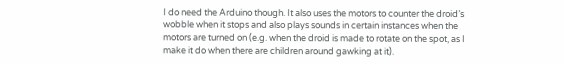I do need the Arduino though. It also uses the motors to counter the droid’s wobble when it stops and also plays sounds in certain instances when the motors are turned on (e.g. when the droid is made to rotate on the spot, as I make it do when there are children around gawking at it).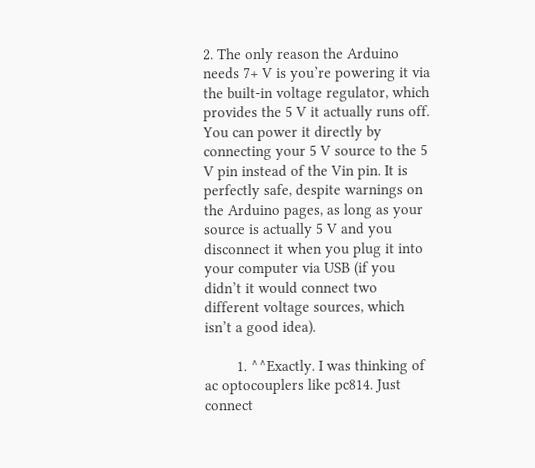2. The only reason the Arduino needs 7+ V is you’re powering it via the built-in voltage regulator, which provides the 5 V it actually runs off. You can power it directly by connecting your 5 V source to the 5 V pin instead of the Vin pin. It is perfectly safe, despite warnings on the Arduino pages, as long as your source is actually 5 V and you disconnect it when you plug it into your computer via USB (if you didn’t it would connect two different voltage sources, which isn’t a good idea).

        1. ^^Exactly. I was thinking of ac optocouplers like pc814. Just connect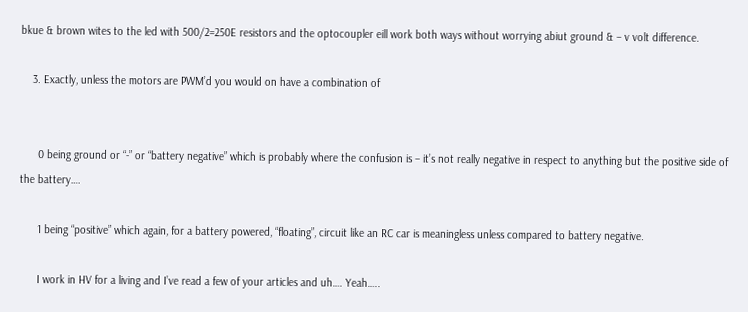bkue & brown wites to the led with 500/2=250E resistors and the optocoupler eill work both ways without worrying abiut ground & – v volt difference.

    3. Exactly, unless the motors are PWM’d you would on have a combination of


      0 being ground or “-” or “battery negative” which is probably where the confusion is – it’s not really negative in respect to anything but the positive side of the battery….

      1 being “positive” which again, for a battery powered, “floating”, circuit like an RC car is meaningless unless compared to battery negative.

      I work in HV for a living and I’ve read a few of your articles and uh…. Yeah…..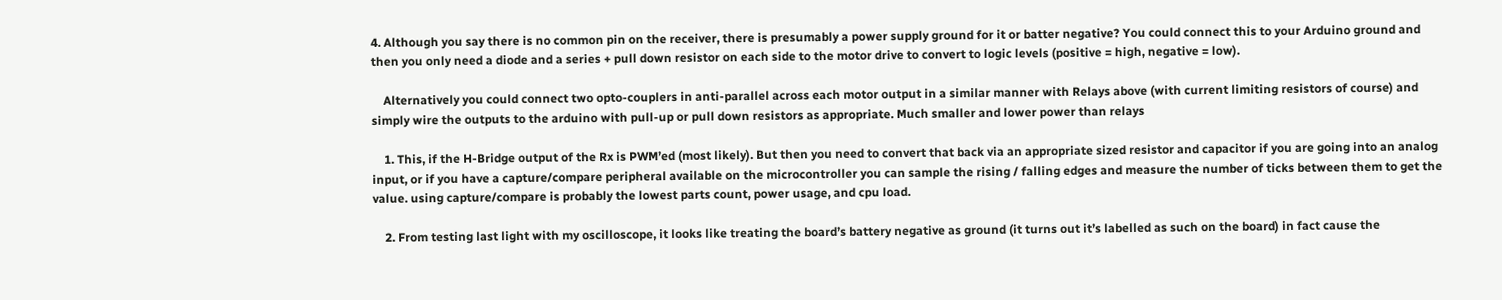4. Although you say there is no common pin on the receiver, there is presumably a power supply ground for it or batter negative? You could connect this to your Arduino ground and then you only need a diode and a series + pull down resistor on each side to the motor drive to convert to logic levels (positive = high, negative = low).

    Alternatively you could connect two opto-couplers in anti-parallel across each motor output in a similar manner with Relays above (with current limiting resistors of course) and simply wire the outputs to the arduino with pull-up or pull down resistors as appropriate. Much smaller and lower power than relays

    1. This, if the H-Bridge output of the Rx is PWM’ed (most likely). But then you need to convert that back via an appropriate sized resistor and capacitor if you are going into an analog input, or if you have a capture/compare peripheral available on the microcontroller you can sample the rising / falling edges and measure the number of ticks between them to get the value. using capture/compare is probably the lowest parts count, power usage, and cpu load.

    2. From testing last light with my oscilloscope, it looks like treating the board’s battery negative as ground (it turns out it’s labelled as such on the board) in fact cause the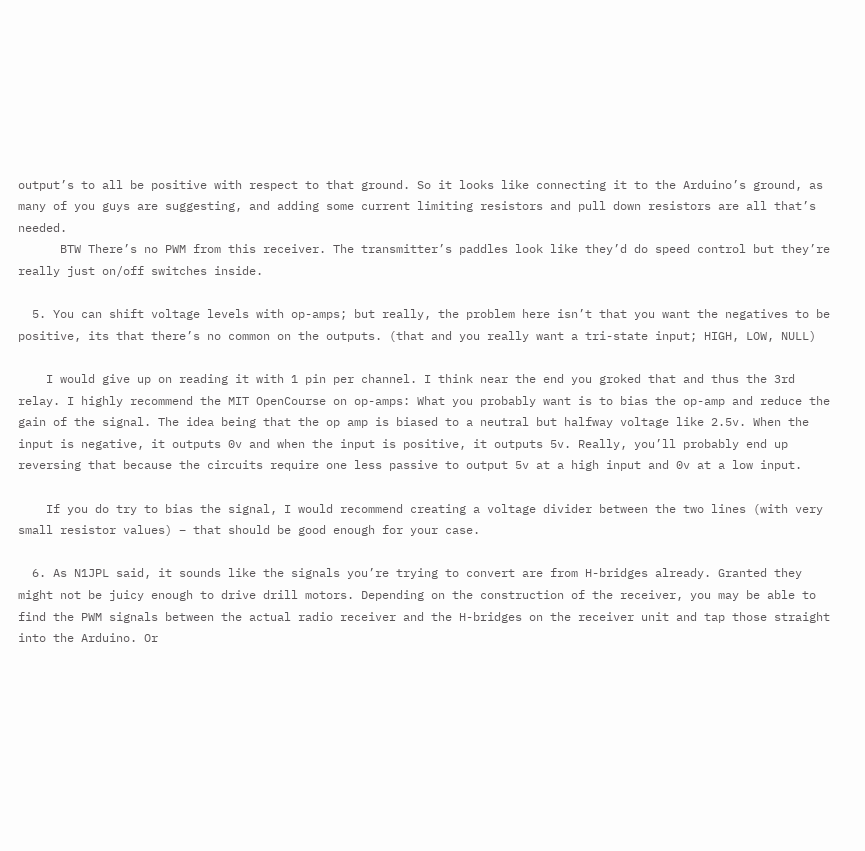output’s to all be positive with respect to that ground. So it looks like connecting it to the Arduino’s ground, as many of you guys are suggesting, and adding some current limiting resistors and pull down resistors are all that’s needed.
      BTW There’s no PWM from this receiver. The transmitter’s paddles look like they’d do speed control but they’re really just on/off switches inside.

  5. You can shift voltage levels with op-amps; but really, the problem here isn’t that you want the negatives to be positive, its that there’s no common on the outputs. (that and you really want a tri-state input; HIGH, LOW, NULL)

    I would give up on reading it with 1 pin per channel. I think near the end you groked that and thus the 3rd relay. I highly recommend the MIT OpenCourse on op-amps: What you probably want is to bias the op-amp and reduce the gain of the signal. The idea being that the op amp is biased to a neutral but halfway voltage like 2.5v. When the input is negative, it outputs 0v and when the input is positive, it outputs 5v. Really, you’ll probably end up reversing that because the circuits require one less passive to output 5v at a high input and 0v at a low input.

    If you do try to bias the signal, I would recommend creating a voltage divider between the two lines (with very small resistor values) – that should be good enough for your case.

  6. As N1JPL said, it sounds like the signals you’re trying to convert are from H-bridges already. Granted they might not be juicy enough to drive drill motors. Depending on the construction of the receiver, you may be able to find the PWM signals between the actual radio receiver and the H-bridges on the receiver unit and tap those straight into the Arduino. Or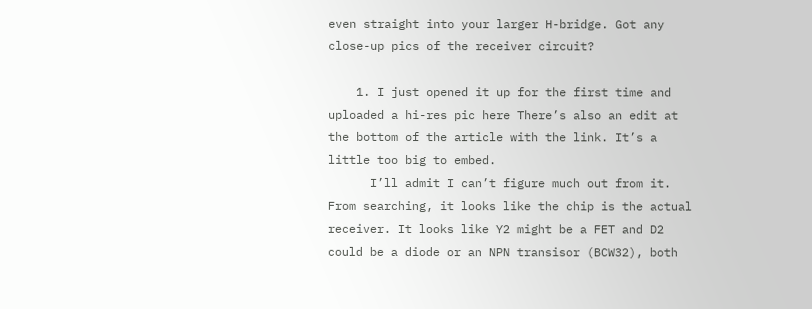even straight into your larger H-bridge. Got any close-up pics of the receiver circuit?

    1. I just opened it up for the first time and uploaded a hi-res pic here There’s also an edit at the bottom of the article with the link. It’s a little too big to embed.
      I’ll admit I can’t figure much out from it. From searching, it looks like the chip is the actual receiver. It looks like Y2 might be a FET and D2 could be a diode or an NPN transisor (BCW32), both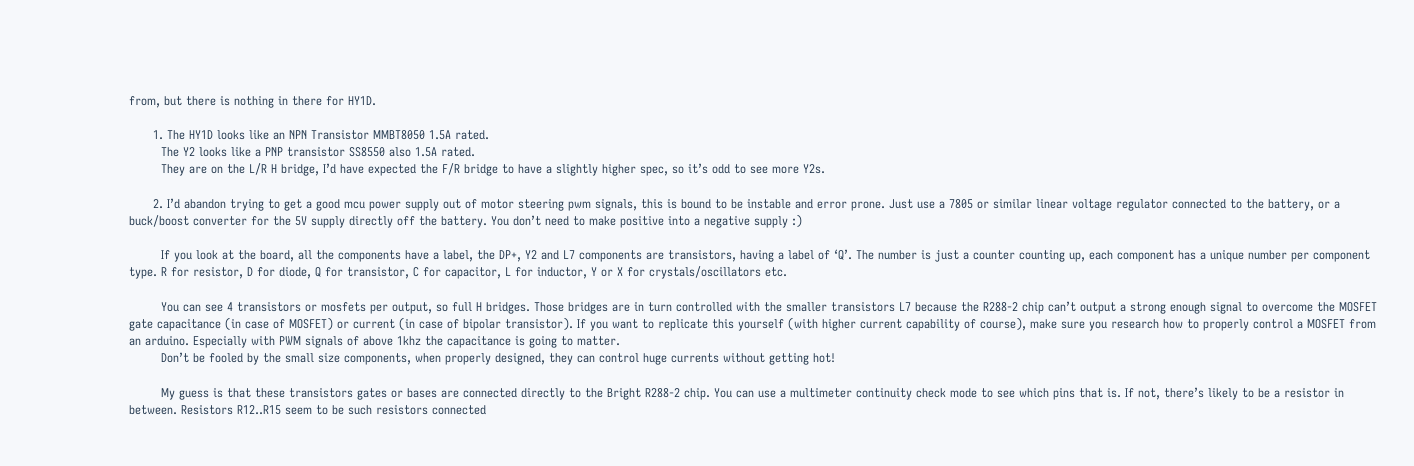from, but there is nothing in there for HY1D.

      1. The HY1D looks like an NPN Transistor MMBT8050 1.5A rated.
        The Y2 looks like a PNP transistor SS8550 also 1.5A rated.
        They are on the L/R H bridge, I’d have expected the F/R bridge to have a slightly higher spec, so it’s odd to see more Y2s.

      2. I’d abandon trying to get a good mcu power supply out of motor steering pwm signals, this is bound to be instable and error prone. Just use a 7805 or similar linear voltage regulator connected to the battery, or a buck/boost converter for the 5V supply directly off the battery. You don’t need to make positive into a negative supply :)

        If you look at the board, all the components have a label, the DP+, Y2 and L7 components are transistors, having a label of ‘Q’. The number is just a counter counting up, each component has a unique number per component type. R for resistor, D for diode, Q for transistor, C for capacitor, L for inductor, Y or X for crystals/oscillators etc.

        You can see 4 transistors or mosfets per output, so full H bridges. Those bridges are in turn controlled with the smaller transistors L7 because the R288-2 chip can’t output a strong enough signal to overcome the MOSFET gate capacitance (in case of MOSFET) or current (in case of bipolar transistor). If you want to replicate this yourself (with higher current capability of course), make sure you research how to properly control a MOSFET from an arduino. Especially with PWM signals of above 1khz the capacitance is going to matter.
        Don’t be fooled by the small size components, when properly designed, they can control huge currents without getting hot!

        My guess is that these transistors gates or bases are connected directly to the Bright R288-2 chip. You can use a multimeter continuity check mode to see which pins that is. If not, there’s likely to be a resistor in between. Resistors R12..R15 seem to be such resistors connected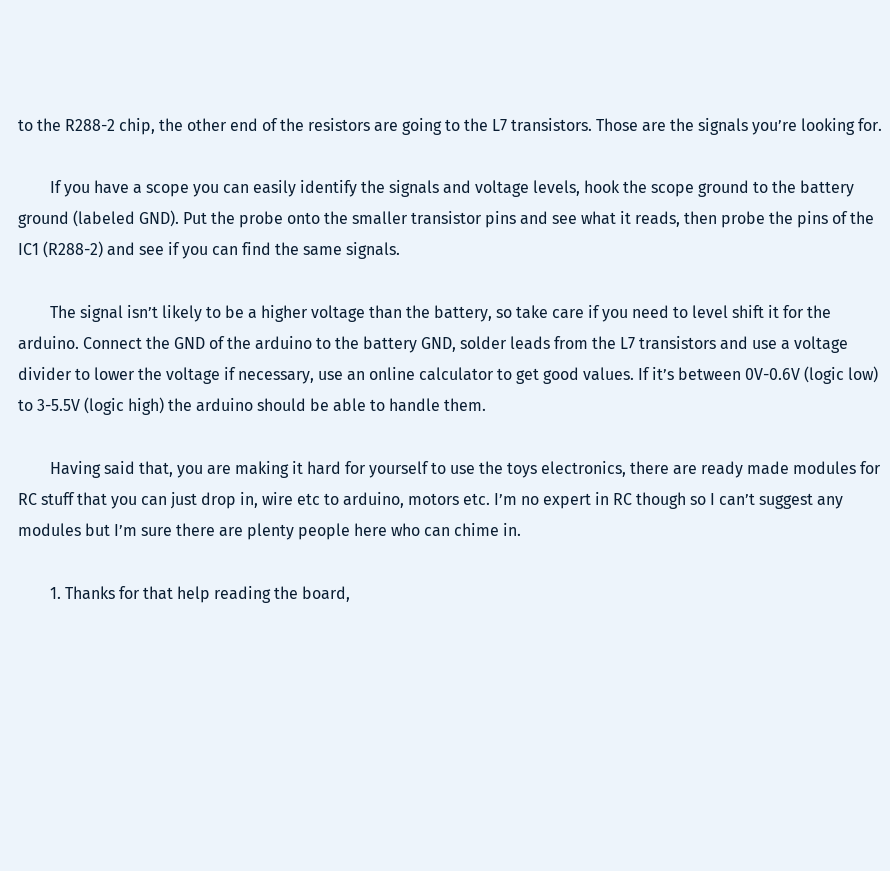to the R288-2 chip, the other end of the resistors are going to the L7 transistors. Those are the signals you’re looking for.

        If you have a scope you can easily identify the signals and voltage levels, hook the scope ground to the battery ground (labeled GND). Put the probe onto the smaller transistor pins and see what it reads, then probe the pins of the IC1 (R288-2) and see if you can find the same signals.

        The signal isn’t likely to be a higher voltage than the battery, so take care if you need to level shift it for the arduino. Connect the GND of the arduino to the battery GND, solder leads from the L7 transistors and use a voltage divider to lower the voltage if necessary, use an online calculator to get good values. If it’s between 0V-0.6V (logic low) to 3-5.5V (logic high) the arduino should be able to handle them.

        Having said that, you are making it hard for yourself to use the toys electronics, there are ready made modules for RC stuff that you can just drop in, wire etc to arduino, motors etc. I’m no expert in RC though so I can’t suggest any modules but I’m sure there are plenty people here who can chime in.

        1. Thanks for that help reading the board,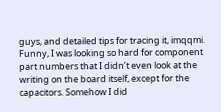guys, and detailed tips for tracing it, imqqmi. Funny, I was looking so hard for component part numbers that I didn’t even look at the writing on the board itself, except for the capacitors. Somehow I did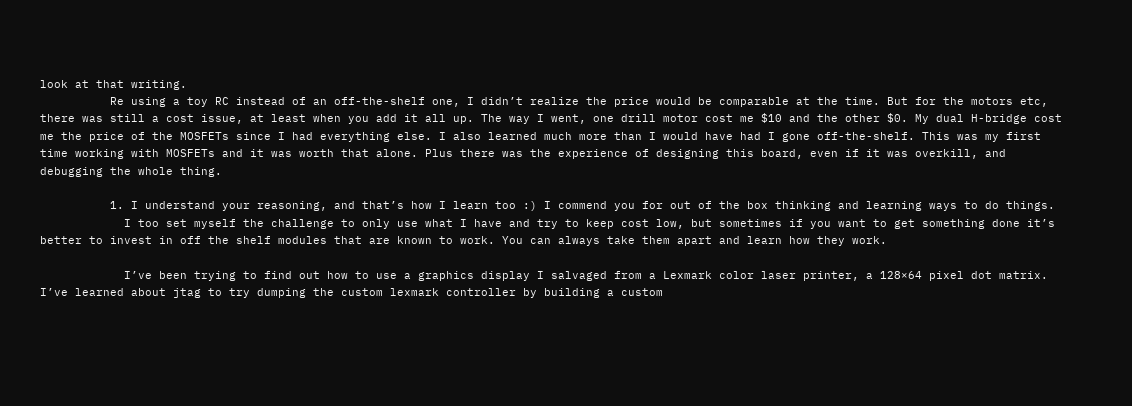look at that writing.
          Re using a toy RC instead of an off-the-shelf one, I didn’t realize the price would be comparable at the time. But for the motors etc, there was still a cost issue, at least when you add it all up. The way I went, one drill motor cost me $10 and the other $0. My dual H-bridge cost me the price of the MOSFETs since I had everything else. I also learned much more than I would have had I gone off-the-shelf. This was my first time working with MOSFETs and it was worth that alone. Plus there was the experience of designing this board, even if it was overkill, and debugging the whole thing.

          1. I understand your reasoning, and that’s how I learn too :) I commend you for out of the box thinking and learning ways to do things.
            I too set myself the challenge to only use what I have and try to keep cost low, but sometimes if you want to get something done it’s better to invest in off the shelf modules that are known to work. You can always take them apart and learn how they work.

            I’ve been trying to find out how to use a graphics display I salvaged from a Lexmark color laser printer, a 128×64 pixel dot matrix. I’ve learned about jtag to try dumping the custom lexmark controller by building a custom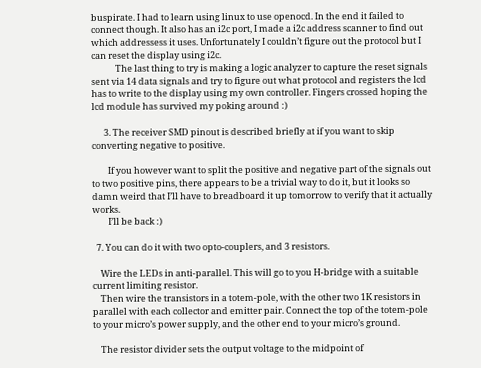buspirate. I had to learn using linux to use openocd. In the end it failed to connect though. It also has an i2c port, I made a i2c address scanner to find out which addressess it uses. Unfortunately I couldn’t figure out the protocol but I can reset the display using i2c.
            The last thing to try is making a logic analyzer to capture the reset signals sent via 14 data signals and try to figure out what protocol and registers the lcd has to write to the display using my own controller. Fingers crossed hoping the lcd module has survived my poking around :)

      3. The receiver SMD pinout is described briefly at if you want to skip converting negative to positive.

        If you however want to split the positive and negative part of the signals out to two positive pins, there appears to be a trivial way to do it, but it looks so damn weird that I’ll have to breadboard it up tomorrow to verify that it actually works.
        I’ll be back :)

  7. You can do it with two opto-couplers, and 3 resistors.

    Wire the LEDs in anti-parallel. This will go to you H-bridge with a suitable current limiting resistor.
    Then wire the transistors in a totem-pole, with the other two 1K resistors in parallel with each collector and emitter pair. Connect the top of the totem-pole to your micro’s power supply, and the other end to your micro’s ground.

    The resistor divider sets the output voltage to the midpoint of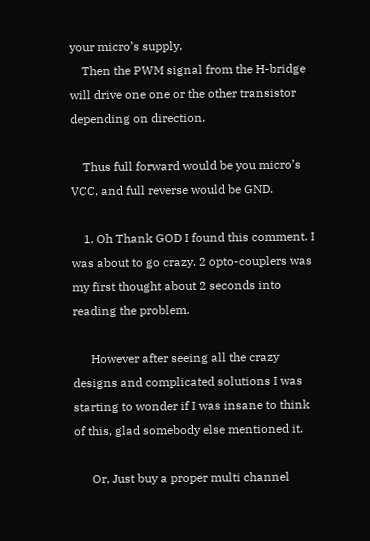your micro’s supply.
    Then the PWM signal from the H-bridge will drive one one or the other transistor depending on direction.

    Thus full forward would be you micro’s VCC, and full reverse would be GND.

    1. Oh Thank GOD I found this comment. I was about to go crazy. 2 opto-couplers was my first thought about 2 seconds into reading the problem.

      However after seeing all the crazy designs and complicated solutions I was starting to wonder if I was insane to think of this, glad somebody else mentioned it.

      Or, Just buy a proper multi channel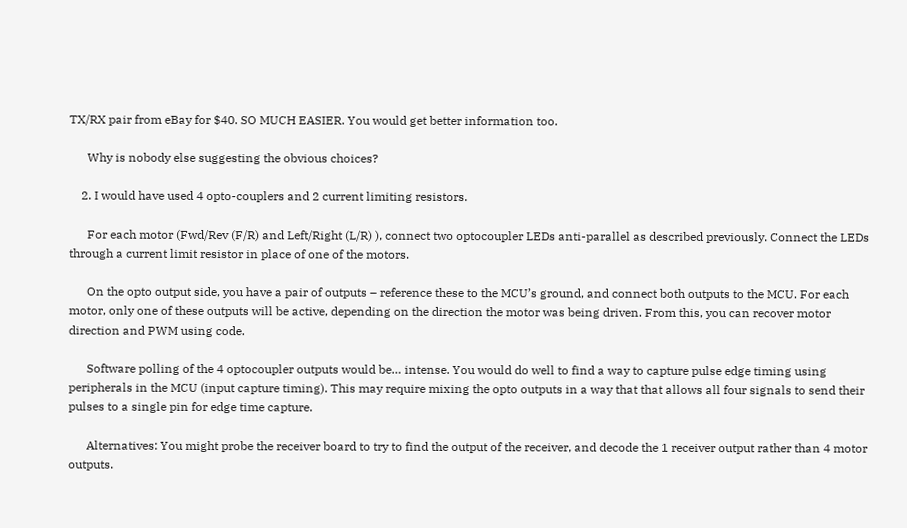TX/RX pair from eBay for $40. SO MUCH EASIER. You would get better information too.

      Why is nobody else suggesting the obvious choices?

    2. I would have used 4 opto-couplers and 2 current limiting resistors.

      For each motor (Fwd/Rev (F/R) and Left/Right (L/R) ), connect two optocoupler LEDs anti-parallel as described previously. Connect the LEDs through a current limit resistor in place of one of the motors.

      On the opto output side, you have a pair of outputs – reference these to the MCU’s ground, and connect both outputs to the MCU. For each motor, only one of these outputs will be active, depending on the direction the motor was being driven. From this, you can recover motor direction and PWM using code.

      Software polling of the 4 optocoupler outputs would be… intense. You would do well to find a way to capture pulse edge timing using peripherals in the MCU (input capture timing). This may require mixing the opto outputs in a way that that allows all four signals to send their pulses to a single pin for edge time capture.

      Alternatives: You might probe the receiver board to try to find the output of the receiver, and decode the 1 receiver output rather than 4 motor outputs.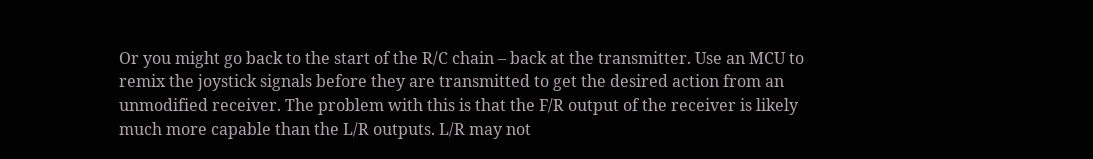Or you might go back to the start of the R/C chain – back at the transmitter. Use an MCU to remix the joystick signals before they are transmitted to get the desired action from an unmodified receiver. The problem with this is that the F/R output of the receiver is likely much more capable than the L/R outputs. L/R may not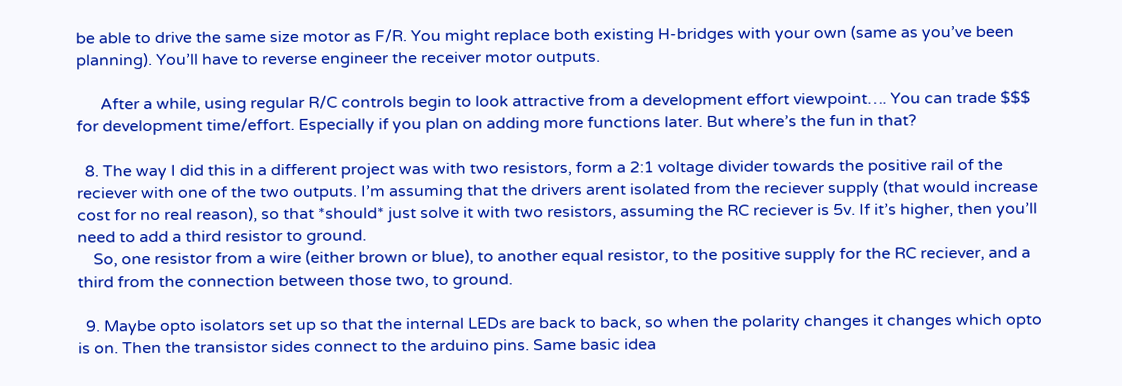be able to drive the same size motor as F/R. You might replace both existing H-bridges with your own (same as you’ve been planning). You’ll have to reverse engineer the receiver motor outputs.

      After a while, using regular R/C controls begin to look attractive from a development effort viewpoint…. You can trade $$$ for development time/effort. Especially if you plan on adding more functions later. But where’s the fun in that?

  8. The way I did this in a different project was with two resistors, form a 2:1 voltage divider towards the positive rail of the reciever with one of the two outputs. I’m assuming that the drivers arent isolated from the reciever supply (that would increase cost for no real reason), so that *should* just solve it with two resistors, assuming the RC reciever is 5v. If it’s higher, then you’ll need to add a third resistor to ground.
    So, one resistor from a wire (either brown or blue), to another equal resistor, to the positive supply for the RC reciever, and a third from the connection between those two, to ground.

  9. Maybe opto isolators set up so that the internal LEDs are back to back, so when the polarity changes it changes which opto is on. Then the transistor sides connect to the arduino pins. Same basic idea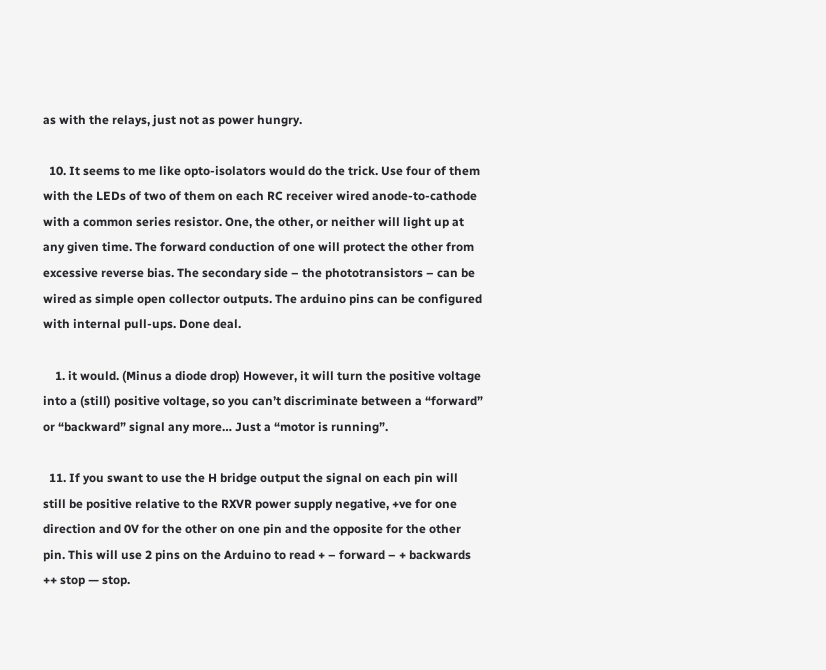as with the relays, just not as power hungry.

  10. It seems to me like opto-isolators would do the trick. Use four of them with the LEDs of two of them on each RC receiver wired anode-to-cathode with a common series resistor. One, the other, or neither will light up at any given time. The forward conduction of one will protect the other from excessive reverse bias. The secondary side – the phototransistors – can be wired as simple open collector outputs. The arduino pins can be configured with internal pull-ups. Done deal.

    1. it would. (Minus a diode drop) However, it will turn the positive voltage into a (still) positive voltage, so you can’t discriminate between a “forward” or “backward” signal any more… Just a “motor is running”.

  11. If you swant to use the H bridge output the signal on each pin will still be positive relative to the RXVR power supply negative, +ve for one direction and 0V for the other on one pin and the opposite for the other pin. This will use 2 pins on the Arduino to read + – forward – + backwards ++ stop — stop.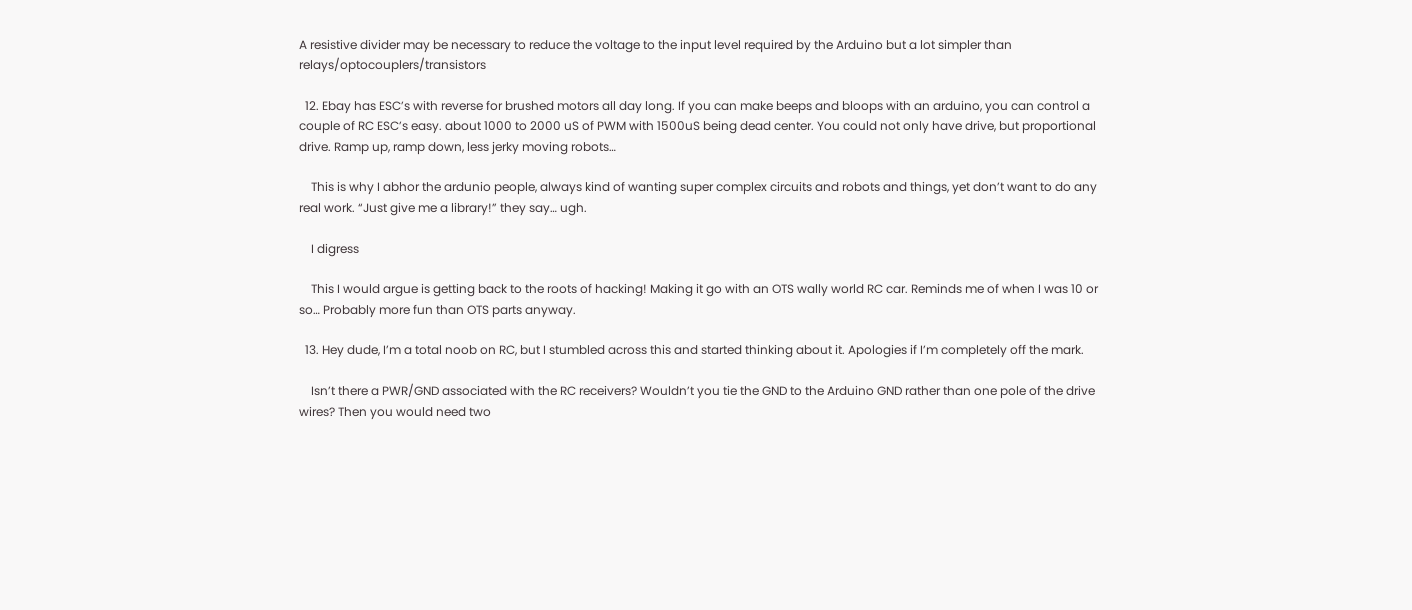A resistive divider may be necessary to reduce the voltage to the input level required by the Arduino but a lot simpler than relays/optocouplers/transistors

  12. Ebay has ESC’s with reverse for brushed motors all day long. If you can make beeps and bloops with an arduino, you can control a couple of RC ESC’s easy. about 1000 to 2000 uS of PWM with 1500uS being dead center. You could not only have drive, but proportional drive. Ramp up, ramp down, less jerky moving robots…

    This is why I abhor the ardunio people, always kind of wanting super complex circuits and robots and things, yet don’t want to do any real work. “Just give me a library!” they say… ugh.

    I digress

    This I would argue is getting back to the roots of hacking! Making it go with an OTS wally world RC car. Reminds me of when I was 10 or so… Probably more fun than OTS parts anyway.

  13. Hey dude, I’m a total noob on RC, but I stumbled across this and started thinking about it. Apologies if I’m completely off the mark.

    Isn’t there a PWR/GND associated with the RC receivers? Wouldn’t you tie the GND to the Arduino GND rather than one pole of the drive wires? Then you would need two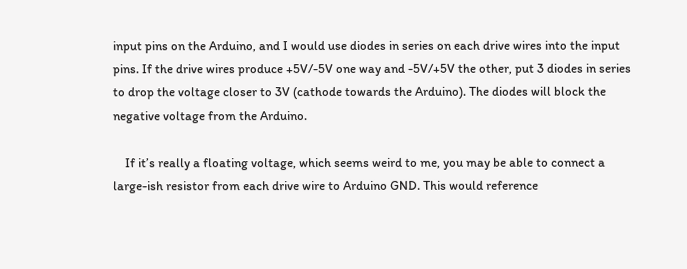input pins on the Arduino, and I would use diodes in series on each drive wires into the input pins. If the drive wires produce +5V/-5V one way and -5V/+5V the other, put 3 diodes in series to drop the voltage closer to 3V (cathode towards the Arduino). The diodes will block the negative voltage from the Arduino.

    If it’s really a floating voltage, which seems weird to me, you may be able to connect a large-ish resistor from each drive wire to Arduino GND. This would reference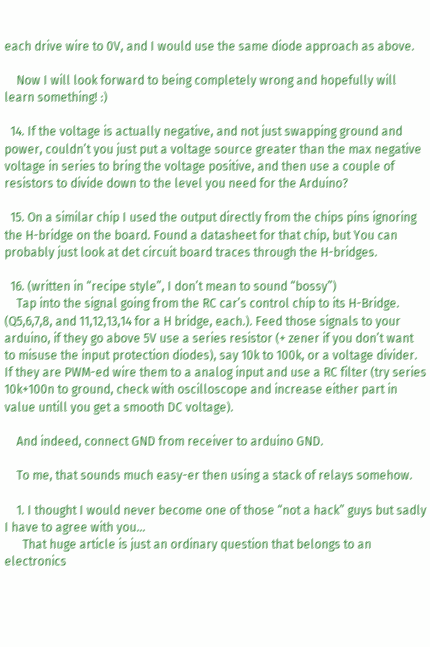each drive wire to 0V, and I would use the same diode approach as above.

    Now I will look forward to being completely wrong and hopefully will learn something! :)

  14. If the voltage is actually negative, and not just swapping ground and power, couldn’t you just put a voltage source greater than the max negative voltage in series to bring the voltage positive, and then use a couple of resistors to divide down to the level you need for the Arduino?

  15. On a similar chip I used the output directly from the chips pins ignoring the H-bridge on the board. Found a datasheet for that chip, but You can probably just look at det circuit board traces through the H-bridges.

  16. (written in “recipe style”, I don’t mean to sound “bossy”)
    Tap into the signal going from the RC car’s control chip to its H-Bridge. (Q5,6,7,8, and 11,12,13,14 for a H bridge, each.). Feed those signals to your arduino, if they go above 5V use a series resistor (+ zener if you don’t want to misuse the input protection diodes), say 10k to 100k, or a voltage divider. If they are PWM-ed wire them to a analog input and use a RC filter (try series 10k+100n to ground, check with oscilloscope and increase either part in value untill you get a smooth DC voltage).

    And indeed, connect GND from receiver to arduino GND.

    To me, that sounds much easy-er then using a stack of relays somehow.

    1. I thought I would never become one of those “not a hack” guys but sadly I have to agree with you…
      That huge article is just an ordinary question that belongs to an electronics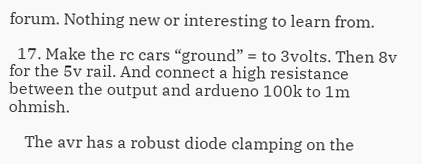forum. Nothing new or interesting to learn from.

  17. Make the rc cars “ground” = to 3volts. Then 8v for the 5v rail. And connect a high resistance between the output and ardueno 100k to 1m ohmish.

    The avr has a robust diode clamping on the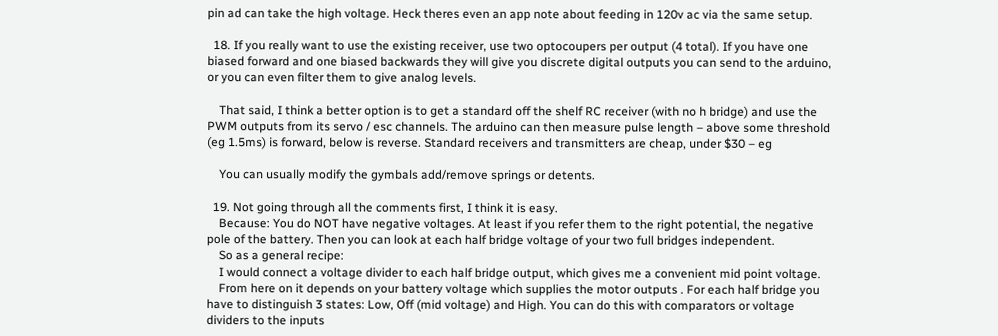pin ad can take the high voltage. Heck theres even an app note about feeding in 120v ac via the same setup.

  18. If you really want to use the existing receiver, use two optocoupers per output (4 total). If you have one biased forward and one biased backwards they will give you discrete digital outputs you can send to the arduino, or you can even filter them to give analog levels.

    That said, I think a better option is to get a standard off the shelf RC receiver (with no h bridge) and use the PWM outputs from its servo / esc channels. The arduino can then measure pulse length – above some threshold (eg 1.5ms) is forward, below is reverse. Standard receivers and transmitters are cheap, under $30 – eg

    You can usually modify the gymbals add/remove springs or detents.

  19. Not going through all the comments first, I think it is easy.
    Because: You do NOT have negative voltages. At least if you refer them to the right potential, the negative pole of the battery. Then you can look at each half bridge voltage of your two full bridges independent.
    So as a general recipe:
    I would connect a voltage divider to each half bridge output, which gives me a convenient mid point voltage.
    From here on it depends on your battery voltage which supplies the motor outputs . For each half bridge you have to distinguish 3 states: Low, Off (mid voltage) and High. You can do this with comparators or voltage dividers to the inputs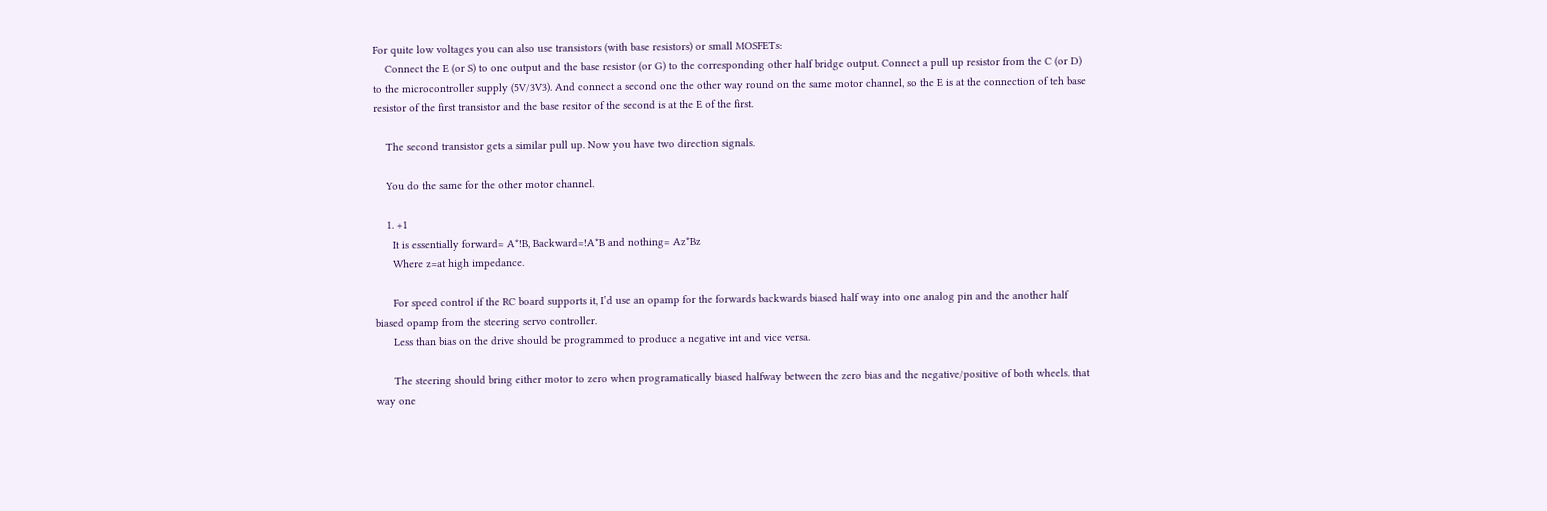For quite low voltages you can also use transistors (with base resistors) or small MOSFETs:
    Connect the E (or S) to one output and the base resistor (or G) to the corresponding other half bridge output. Connect a pull up resistor from the C (or D) to the microcontroller supply (5V/3V3). And connect a second one the other way round on the same motor channel, so the E is at the connection of teh base resistor of the first transistor and the base resitor of the second is at the E of the first.

    The second transistor gets a similar pull up. Now you have two direction signals.

    You do the same for the other motor channel.

    1. +1
      It is essentially forward= A*!B, Backward=!A*B and nothing= Az*Bz
      Where z=at high impedance.

      For speed control if the RC board supports it, I’d use an opamp for the forwards backwards biased half way into one analog pin and the another half biased opamp from the steering servo controller.
      Less than bias on the drive should be programmed to produce a negative int and vice versa.

      The steering should bring either motor to zero when programatically biased halfway between the zero bias and the negative/positive of both wheels. that way one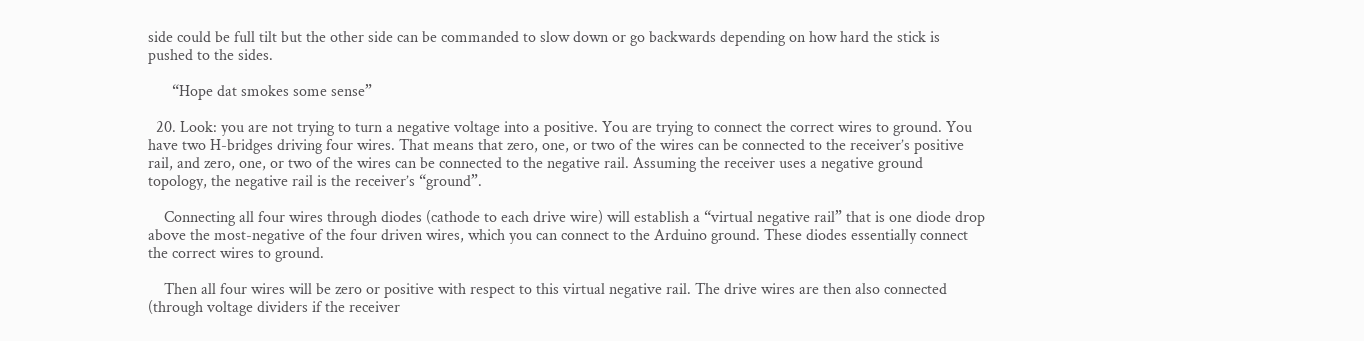side could be full tilt but the other side can be commanded to slow down or go backwards depending on how hard the stick is pushed to the sides.

      “Hope dat smokes some sense”

  20. Look: you are not trying to turn a negative voltage into a positive. You are trying to connect the correct wires to ground. You have two H-bridges driving four wires. That means that zero, one, or two of the wires can be connected to the receiver’s positive rail, and zero, one, or two of the wires can be connected to the negative rail. Assuming the receiver uses a negative ground topology, the negative rail is the receiver’s “ground”.

    Connecting all four wires through diodes (cathode to each drive wire) will establish a “virtual negative rail” that is one diode drop above the most-negative of the four driven wires, which you can connect to the Arduino ground. These diodes essentially connect the correct wires to ground.

    Then all four wires will be zero or positive with respect to this virtual negative rail. The drive wires are then also connected (through voltage dividers if the receiver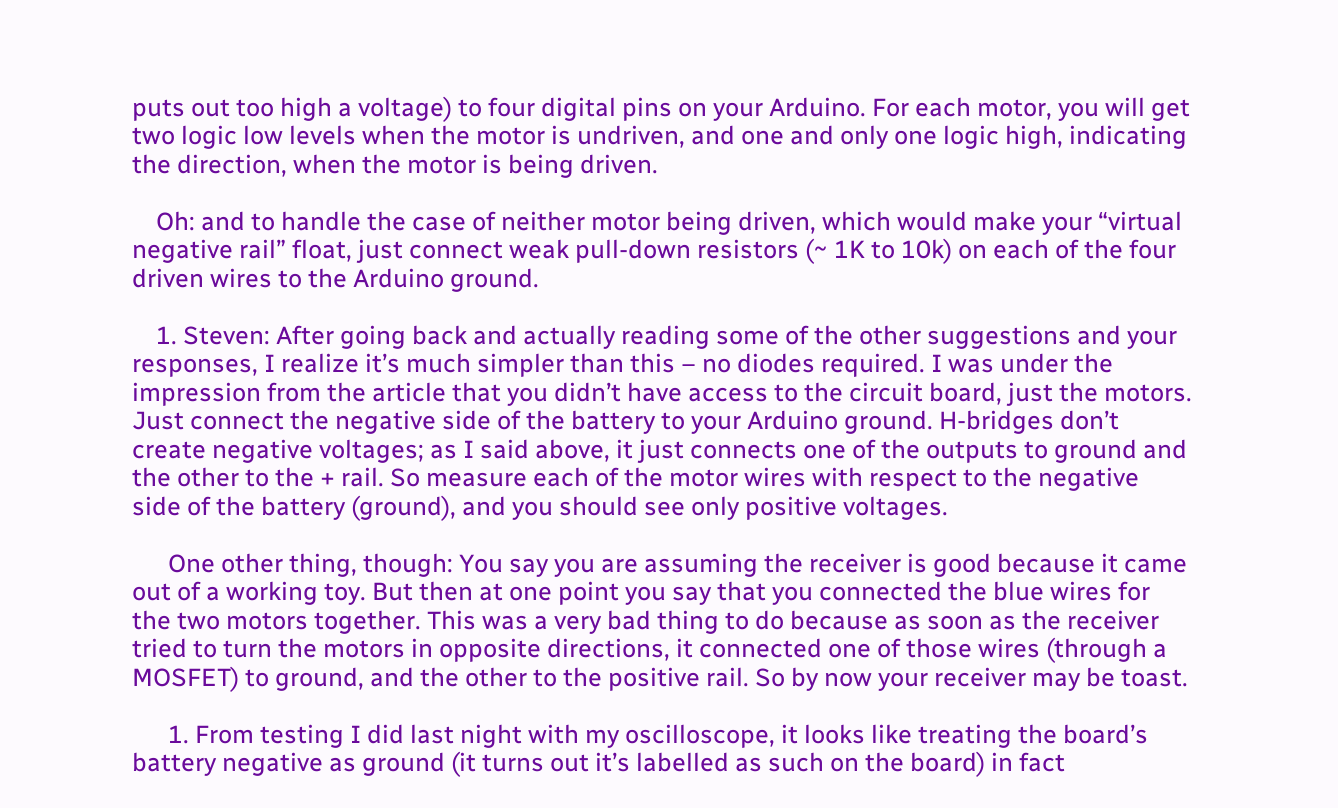puts out too high a voltage) to four digital pins on your Arduino. For each motor, you will get two logic low levels when the motor is undriven, and one and only one logic high, indicating the direction, when the motor is being driven.

    Oh: and to handle the case of neither motor being driven, which would make your “virtual negative rail” float, just connect weak pull-down resistors (~ 1K to 10k) on each of the four driven wires to the Arduino ground.

    1. Steven: After going back and actually reading some of the other suggestions and your responses, I realize it’s much simpler than this – no diodes required. I was under the impression from the article that you didn’t have access to the circuit board, just the motors. Just connect the negative side of the battery to your Arduino ground. H-bridges don’t create negative voltages; as I said above, it just connects one of the outputs to ground and the other to the + rail. So measure each of the motor wires with respect to the negative side of the battery (ground), and you should see only positive voltages.

      One other thing, though: You say you are assuming the receiver is good because it came out of a working toy. But then at one point you say that you connected the blue wires for the two motors together. This was a very bad thing to do because as soon as the receiver tried to turn the motors in opposite directions, it connected one of those wires (through a MOSFET) to ground, and the other to the positive rail. So by now your receiver may be toast.

      1. From testing I did last night with my oscilloscope, it looks like treating the board’s battery negative as ground (it turns out it’s labelled as such on the board) in fact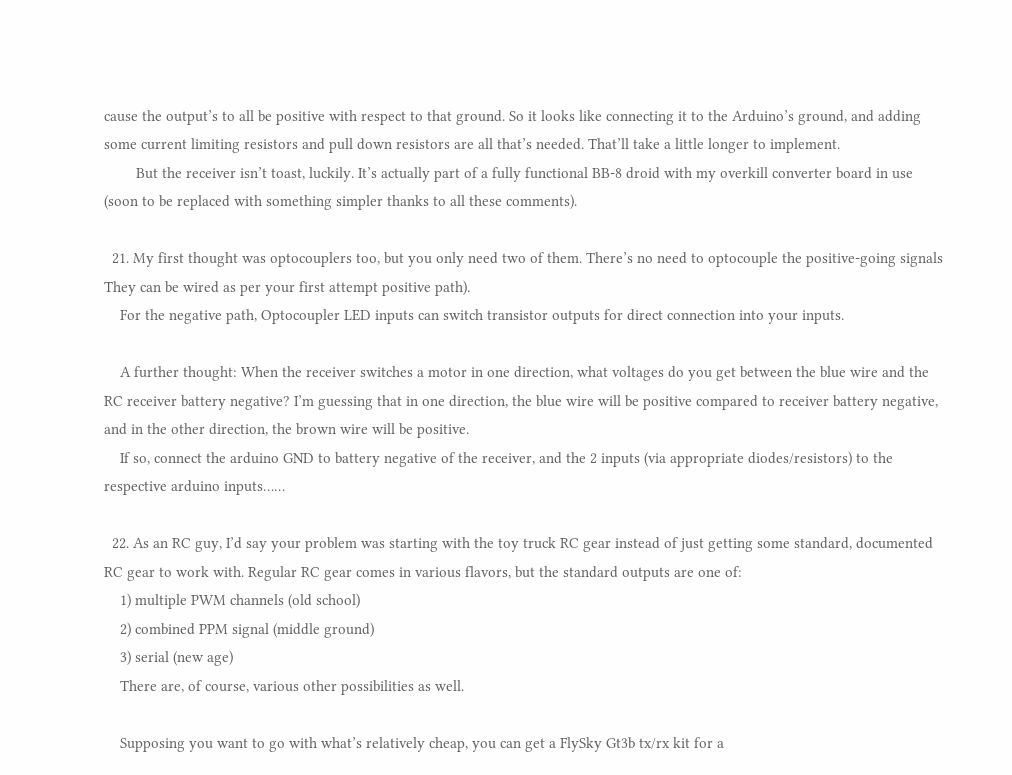cause the output’s to all be positive with respect to that ground. So it looks like connecting it to the Arduino’s ground, and adding some current limiting resistors and pull down resistors are all that’s needed. That’ll take a little longer to implement.
        But the receiver isn’t toast, luckily. It’s actually part of a fully functional BB-8 droid with my overkill converter board in use (soon to be replaced with something simpler thanks to all these comments).

  21. My first thought was optocouplers too, but you only need two of them. There’s no need to optocouple the positive-going signals They can be wired as per your first attempt positive path).
    For the negative path, Optocoupler LED inputs can switch transistor outputs for direct connection into your inputs.

    A further thought: When the receiver switches a motor in one direction, what voltages do you get between the blue wire and the RC receiver battery negative? I’m guessing that in one direction, the blue wire will be positive compared to receiver battery negative, and in the other direction, the brown wire will be positive.
    If so, connect the arduino GND to battery negative of the receiver, and the 2 inputs (via appropriate diodes/resistors) to the respective arduino inputs……

  22. As an RC guy, I’d say your problem was starting with the toy truck RC gear instead of just getting some standard, documented RC gear to work with. Regular RC gear comes in various flavors, but the standard outputs are one of:
    1) multiple PWM channels (old school)
    2) combined PPM signal (middle ground)
    3) serial (new age)
    There are, of course, various other possibilities as well.

    Supposing you want to go with what’s relatively cheap, you can get a FlySky Gt3b tx/rx kit for a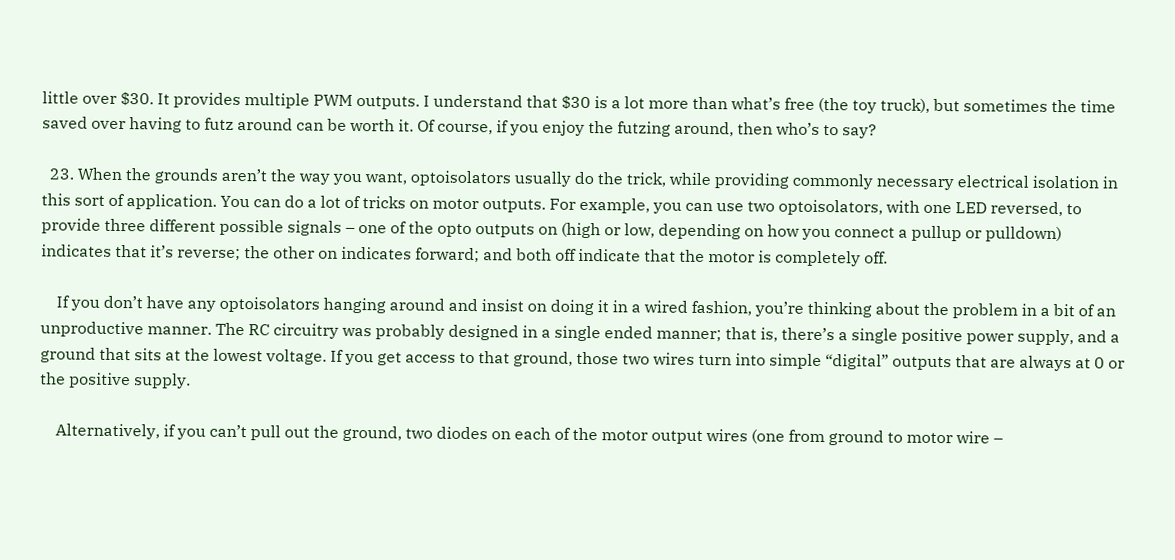little over $30. It provides multiple PWM outputs. I understand that $30 is a lot more than what’s free (the toy truck), but sometimes the time saved over having to futz around can be worth it. Of course, if you enjoy the futzing around, then who’s to say?

  23. When the grounds aren’t the way you want, optoisolators usually do the trick, while providing commonly necessary electrical isolation in this sort of application. You can do a lot of tricks on motor outputs. For example, you can use two optoisolators, with one LED reversed, to provide three different possible signals – one of the opto outputs on (high or low, depending on how you connect a pullup or pulldown) indicates that it’s reverse; the other on indicates forward; and both off indicate that the motor is completely off.

    If you don’t have any optoisolators hanging around and insist on doing it in a wired fashion, you’re thinking about the problem in a bit of an unproductive manner. The RC circuitry was probably designed in a single ended manner; that is, there’s a single positive power supply, and a ground that sits at the lowest voltage. If you get access to that ground, those two wires turn into simple “digital” outputs that are always at 0 or the positive supply.

    Alternatively, if you can’t pull out the ground, two diodes on each of the motor output wires (one from ground to motor wire –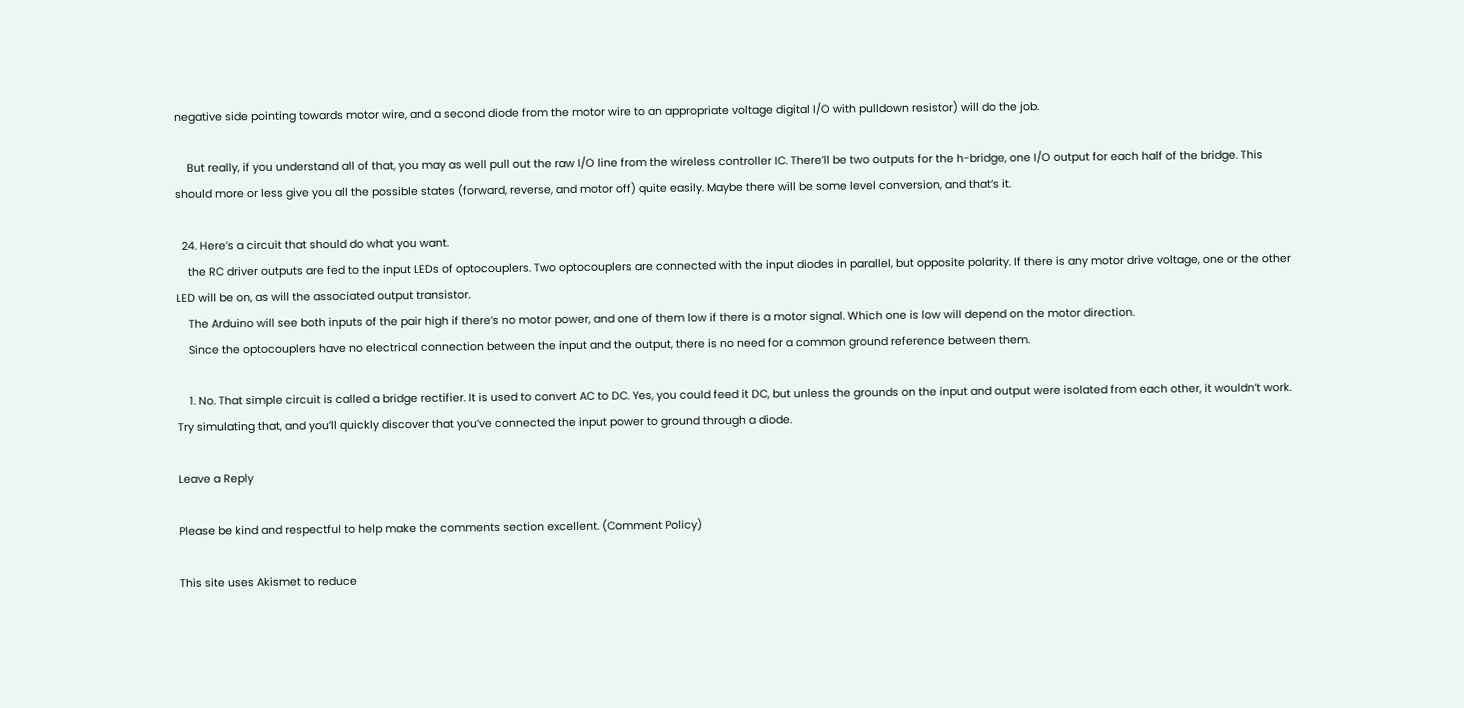negative side pointing towards motor wire, and a second diode from the motor wire to an appropriate voltage digital I/O with pulldown resistor) will do the job.

    But really, if you understand all of that, you may as well pull out the raw I/O line from the wireless controller IC. There’ll be two outputs for the h-bridge, one I/O output for each half of the bridge. This should more or less give you all the possible states (forward, reverse, and motor off) quite easily. Maybe there will be some level conversion, and that’s it.

  24. Here’s a circuit that should do what you want.
    the RC driver outputs are fed to the input LEDs of optocouplers. Two optocouplers are connected with the input diodes in parallel, but opposite polarity. If there is any motor drive voltage, one or the other LED will be on, as will the associated output transistor.
    The Arduino will see both inputs of the pair high if there’s no motor power, and one of them low if there is a motor signal. Which one is low will depend on the motor direction.
    Since the optocouplers have no electrical connection between the input and the output, there is no need for a common ground reference between them.

    1. No. That simple circuit is called a bridge rectifier. It is used to convert AC to DC. Yes, you could feed it DC, but unless the grounds on the input and output were isolated from each other, it wouldn’t work. Try simulating that, and you’ll quickly discover that you’ve connected the input power to ground through a diode.

Leave a Reply

Please be kind and respectful to help make the comments section excellent. (Comment Policy)

This site uses Akismet to reduce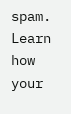spam. Learn how your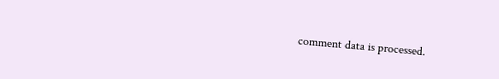comment data is processed.